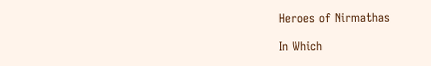Heroes of Nirmathas

In Which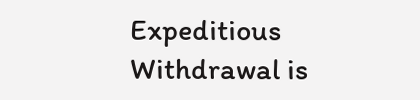Expeditious Withdrawal is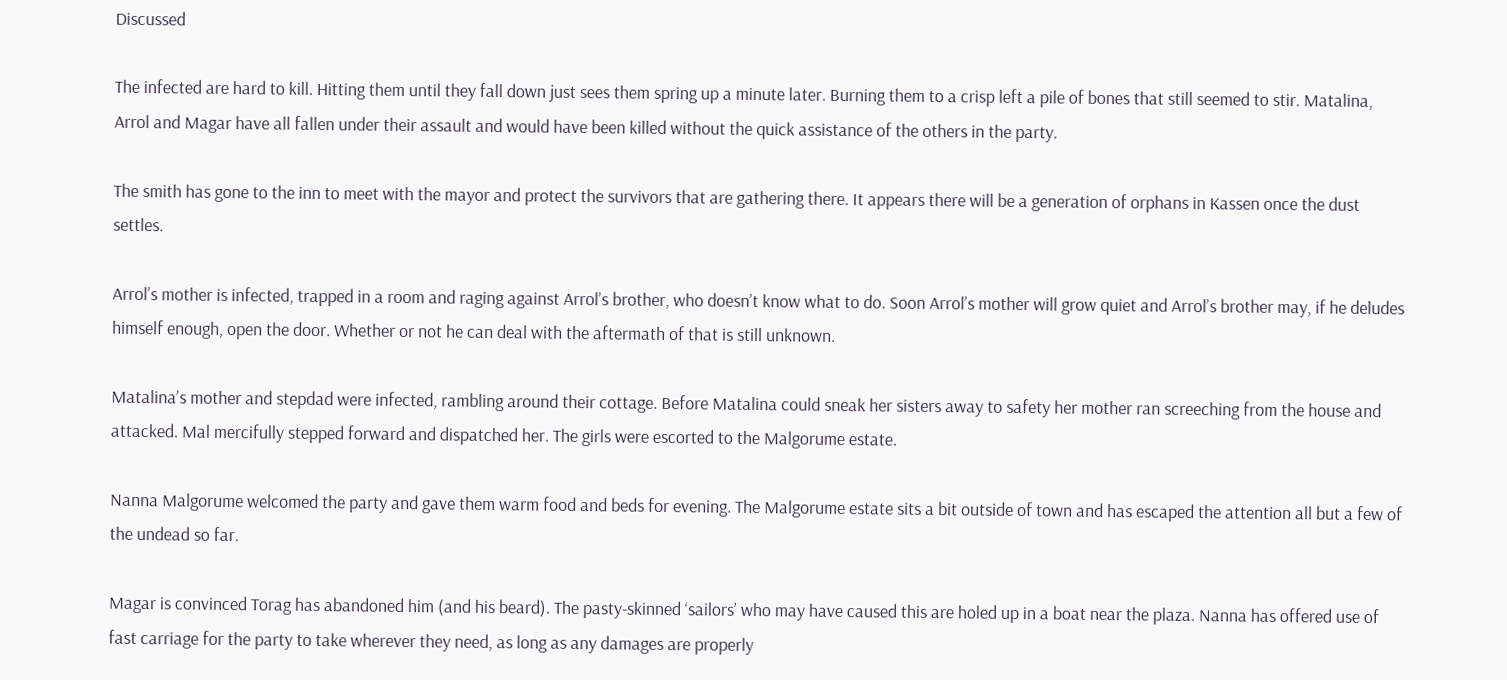Discussed

The infected are hard to kill. Hitting them until they fall down just sees them spring up a minute later. Burning them to a crisp left a pile of bones that still seemed to stir. Matalina, Arrol and Magar have all fallen under their assault and would have been killed without the quick assistance of the others in the party.

The smith has gone to the inn to meet with the mayor and protect the survivors that are gathering there. It appears there will be a generation of orphans in Kassen once the dust settles.

Arrol’s mother is infected, trapped in a room and raging against Arrol’s brother, who doesn’t know what to do. Soon Arrol’s mother will grow quiet and Arrol’s brother may, if he deludes himself enough, open the door. Whether or not he can deal with the aftermath of that is still unknown.

Matalina’s mother and stepdad were infected, rambling around their cottage. Before Matalina could sneak her sisters away to safety her mother ran screeching from the house and attacked. Mal mercifully stepped forward and dispatched her. The girls were escorted to the Malgorume estate.

Nanna Malgorume welcomed the party and gave them warm food and beds for evening. The Malgorume estate sits a bit outside of town and has escaped the attention all but a few of the undead so far.

Magar is convinced Torag has abandoned him (and his beard). The pasty-skinned ‘sailors’ who may have caused this are holed up in a boat near the plaza. Nanna has offered use of fast carriage for the party to take wherever they need, as long as any damages are properly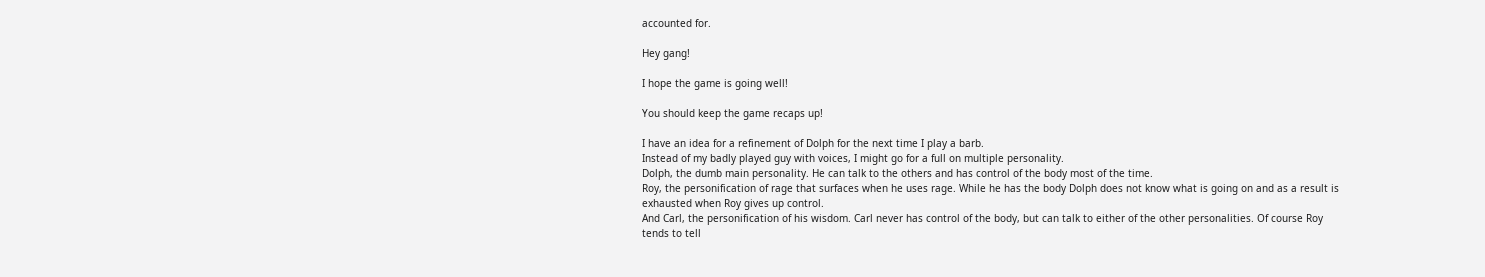accounted for.

Hey gang!

I hope the game is going well!

You should keep the game recaps up!

I have an idea for a refinement of Dolph for the next time I play a barb.
Instead of my badly played guy with voices, I might go for a full on multiple personality.
Dolph, the dumb main personality. He can talk to the others and has control of the body most of the time.
Roy, the personification of rage that surfaces when he uses rage. While he has the body Dolph does not know what is going on and as a result is exhausted when Roy gives up control.
And Carl, the personification of his wisdom. Carl never has control of the body, but can talk to either of the other personalities. Of course Roy tends to tell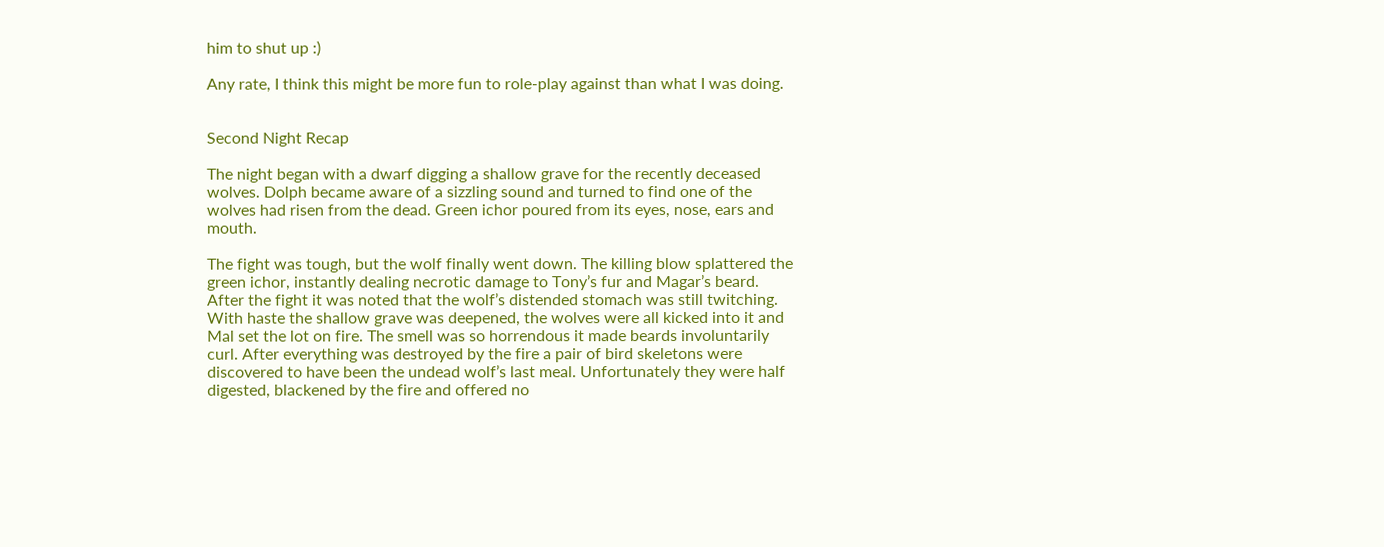him to shut up :)

Any rate, I think this might be more fun to role-play against than what I was doing.


Second Night Recap

The night began with a dwarf digging a shallow grave for the recently deceased wolves. Dolph became aware of a sizzling sound and turned to find one of the wolves had risen from the dead. Green ichor poured from its eyes, nose, ears and mouth.

The fight was tough, but the wolf finally went down. The killing blow splattered the green ichor, instantly dealing necrotic damage to Tony’s fur and Magar’s beard. After the fight it was noted that the wolf’s distended stomach was still twitching. With haste the shallow grave was deepened, the wolves were all kicked into it and Mal set the lot on fire. The smell was so horrendous it made beards involuntarily curl. After everything was destroyed by the fire a pair of bird skeletons were discovered to have been the undead wolf’s last meal. Unfortunately they were half digested, blackened by the fire and offered no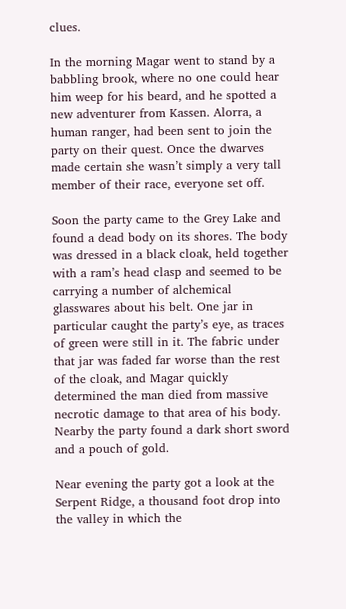clues.

In the morning Magar went to stand by a babbling brook, where no one could hear him weep for his beard, and he spotted a new adventurer from Kassen. Alorra, a human ranger, had been sent to join the party on their quest. Once the dwarves made certain she wasn’t simply a very tall member of their race, everyone set off.

Soon the party came to the Grey Lake and found a dead body on its shores. The body was dressed in a black cloak, held together with a ram’s head clasp and seemed to be carrying a number of alchemical glasswares about his belt. One jar in particular caught the party’s eye, as traces of green were still in it. The fabric under that jar was faded far worse than the rest of the cloak, and Magar quickly determined the man died from massive necrotic damage to that area of his body. Nearby the party found a dark short sword and a pouch of gold.

Near evening the party got a look at the Serpent Ridge, a thousand foot drop into the valley in which the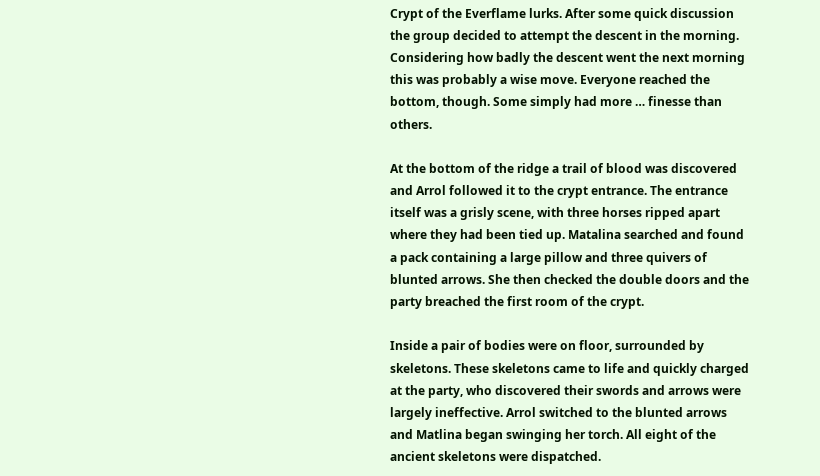Crypt of the Everflame lurks. After some quick discussion the group decided to attempt the descent in the morning. Considering how badly the descent went the next morning this was probably a wise move. Everyone reached the bottom, though. Some simply had more … finesse than others.

At the bottom of the ridge a trail of blood was discovered and Arrol followed it to the crypt entrance. The entrance itself was a grisly scene, with three horses ripped apart where they had been tied up. Matalina searched and found a pack containing a large pillow and three quivers of blunted arrows. She then checked the double doors and the party breached the first room of the crypt.

Inside a pair of bodies were on floor, surrounded by skeletons. These skeletons came to life and quickly charged at the party, who discovered their swords and arrows were largely ineffective. Arrol switched to the blunted arrows and Matlina began swinging her torch. All eight of the ancient skeletons were dispatched.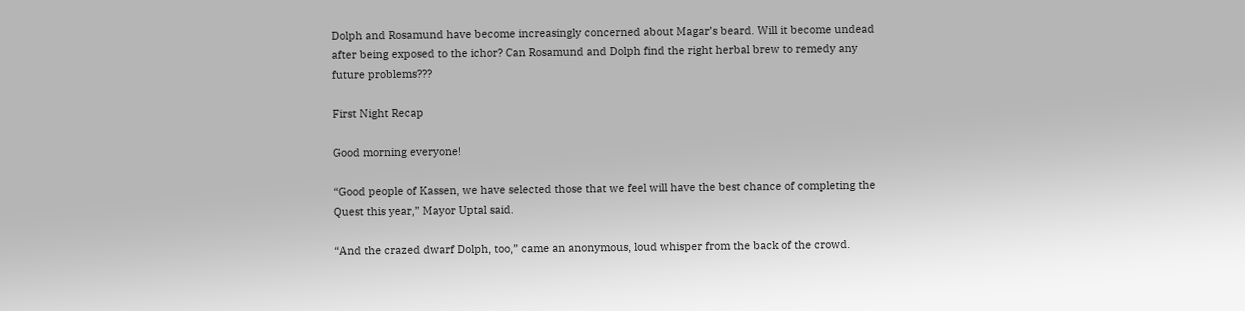Dolph and Rosamund have become increasingly concerned about Magar’s beard. Will it become undead after being exposed to the ichor? Can Rosamund and Dolph find the right herbal brew to remedy any future problems???

First Night Recap

Good morning everyone!

“Good people of Kassen, we have selected those that we feel will have the best chance of completing the Quest this year,” Mayor Uptal said.

“And the crazed dwarf Dolph, too,” came an anonymous, loud whisper from the back of the crowd.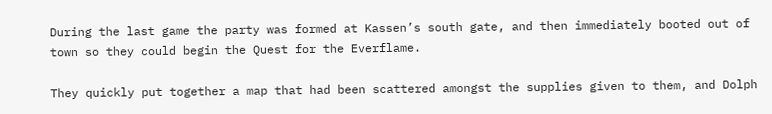During the last game the party was formed at Kassen’s south gate, and then immediately booted out of town so they could begin the Quest for the Everflame.

They quickly put together a map that had been scattered amongst the supplies given to them, and Dolph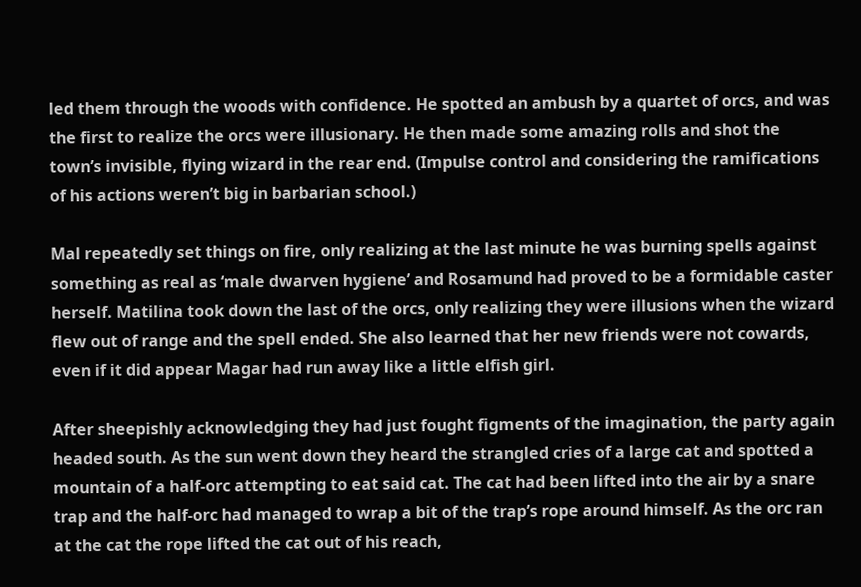led them through the woods with confidence. He spotted an ambush by a quartet of orcs, and was the first to realize the orcs were illusionary. He then made some amazing rolls and shot the town’s invisible, flying wizard in the rear end. (Impulse control and considering the ramifications of his actions weren’t big in barbarian school.)

Mal repeatedly set things on fire, only realizing at the last minute he was burning spells against something as real as ‘male dwarven hygiene’ and Rosamund had proved to be a formidable caster herself. Matilina took down the last of the orcs, only realizing they were illusions when the wizard flew out of range and the spell ended. She also learned that her new friends were not cowards, even if it did appear Magar had run away like a little elfish girl.

After sheepishly acknowledging they had just fought figments of the imagination, the party again headed south. As the sun went down they heard the strangled cries of a large cat and spotted a mountain of a half-orc attempting to eat said cat. The cat had been lifted into the air by a snare trap and the half-orc had managed to wrap a bit of the trap’s rope around himself. As the orc ran at the cat the rope lifted the cat out of his reach,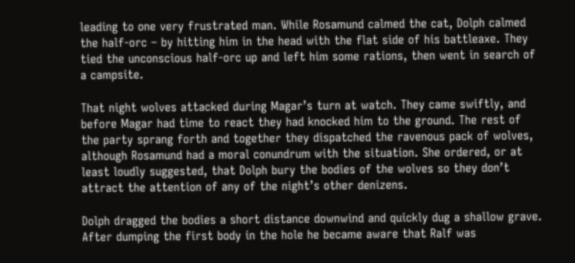leading to one very frustrated man. While Rosamund calmed the cat, Dolph calmed the half-orc – by hitting him in the head with the flat side of his battleaxe. They tied the unconscious half-orc up and left him some rations, then went in search of a campsite.

That night wolves attacked during Magar’s turn at watch. They came swiftly, and before Magar had time to react they had knocked him to the ground. The rest of the party sprang forth and together they dispatched the ravenous pack of wolves, although Rosamund had a moral conundrum with the situation. She ordered, or at least loudly suggested, that Dolph bury the bodies of the wolves so they don’t attract the attention of any of the night’s other denizens.

Dolph dragged the bodies a short distance downwind and quickly dug a shallow grave. After dumping the first body in the hole he became aware that Ralf was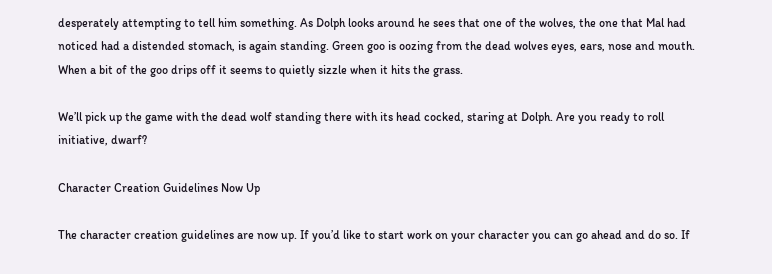desperately attempting to tell him something. As Dolph looks around he sees that one of the wolves, the one that Mal had noticed had a distended stomach, is again standing. Green goo is oozing from the dead wolves eyes, ears, nose and mouth. When a bit of the goo drips off it seems to quietly sizzle when it hits the grass.

We’ll pick up the game with the dead wolf standing there with its head cocked, staring at Dolph. Are you ready to roll initiative, dwarf?

Character Creation Guidelines Now Up

The character creation guidelines are now up. If you’d like to start work on your character you can go ahead and do so. If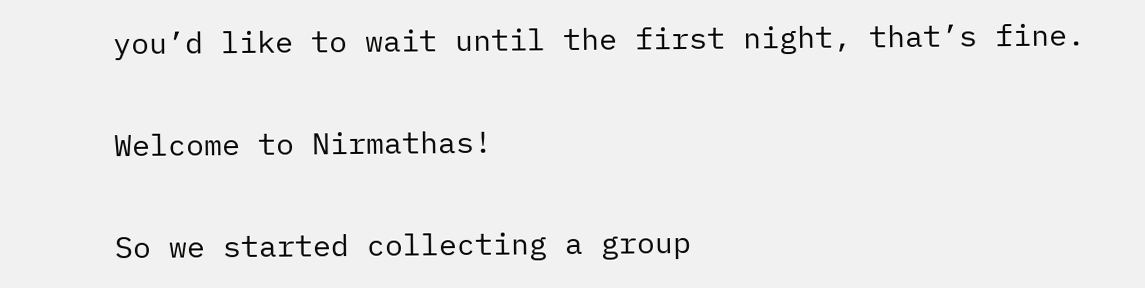you’d like to wait until the first night, that’s fine.

Welcome to Nirmathas!

So we started collecting a group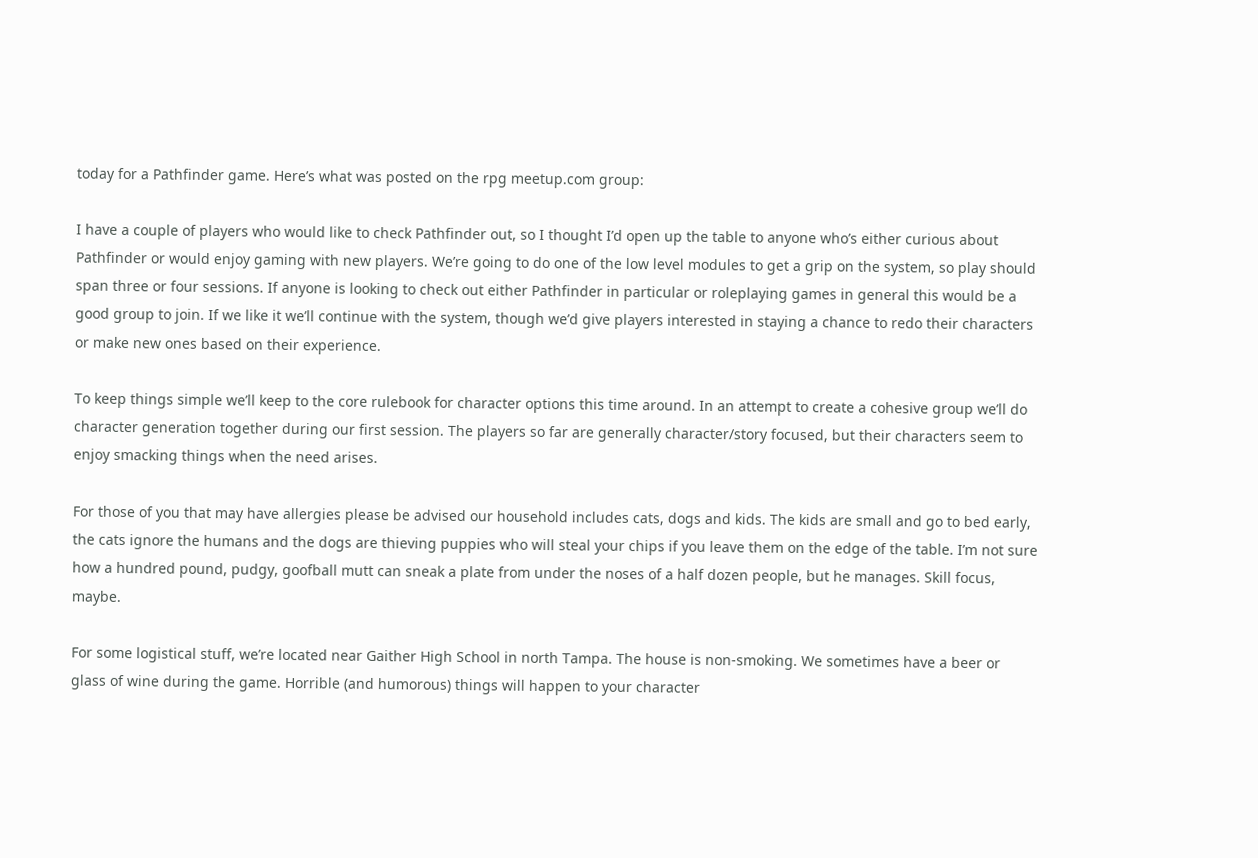today for a Pathfinder game. Here’s what was posted on the rpg meetup.com group:

I have a couple of players who would like to check Pathfinder out, so I thought I’d open up the table to anyone who’s either curious about Pathfinder or would enjoy gaming with new players. We’re going to do one of the low level modules to get a grip on the system, so play should span three or four sessions. If anyone is looking to check out either Pathfinder in particular or roleplaying games in general this would be a good group to join. If we like it we’ll continue with the system, though we’d give players interested in staying a chance to redo their characters or make new ones based on their experience.

To keep things simple we’ll keep to the core rulebook for character options this time around. In an attempt to create a cohesive group we’ll do character generation together during our first session. The players so far are generally character/story focused, but their characters seem to enjoy smacking things when the need arises.

For those of you that may have allergies please be advised our household includes cats, dogs and kids. The kids are small and go to bed early, the cats ignore the humans and the dogs are thieving puppies who will steal your chips if you leave them on the edge of the table. I’m not sure how a hundred pound, pudgy, goofball mutt can sneak a plate from under the noses of a half dozen people, but he manages. Skill focus, maybe.

For some logistical stuff, we’re located near Gaither High School in north Tampa. The house is non-smoking. We sometimes have a beer or glass of wine during the game. Horrible (and humorous) things will happen to your character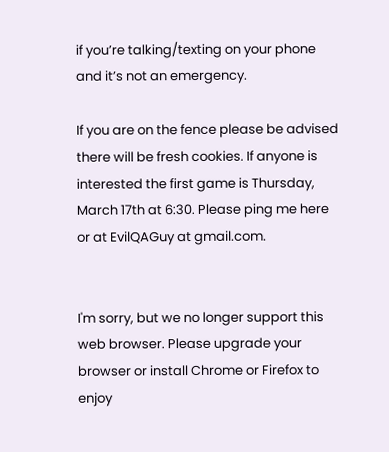if you’re talking/texting on your phone and it’s not an emergency.

If you are on the fence please be advised there will be fresh cookies. If anyone is interested the first game is Thursday, March 17th at 6:30. Please ping me here or at EvilQAGuy at gmail.com.


I'm sorry, but we no longer support this web browser. Please upgrade your browser or install Chrome or Firefox to enjoy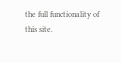the full functionality of this site.